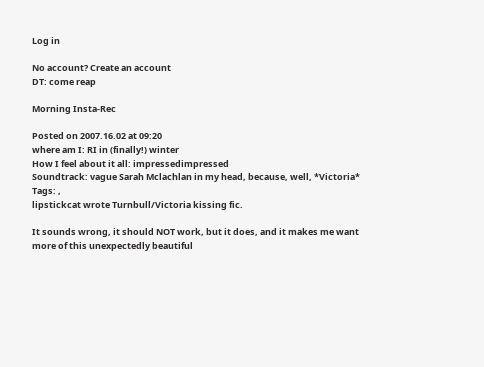Log in

No account? Create an account
DT: come reap

Morning Insta-Rec

Posted on 2007.16.02 at 09:20
where am I: RI in (finally!) winter
How I feel about it all: impressedimpressed
Soundtrack: vague Sarah Mclachlan in my head, because, well, *Victoria*
Tags: ,
lipstickcat wrote Turnbull/Victoria kissing fic.

It sounds wrong, it should NOT work, but it does, and it makes me want more of this unexpectedly beautiful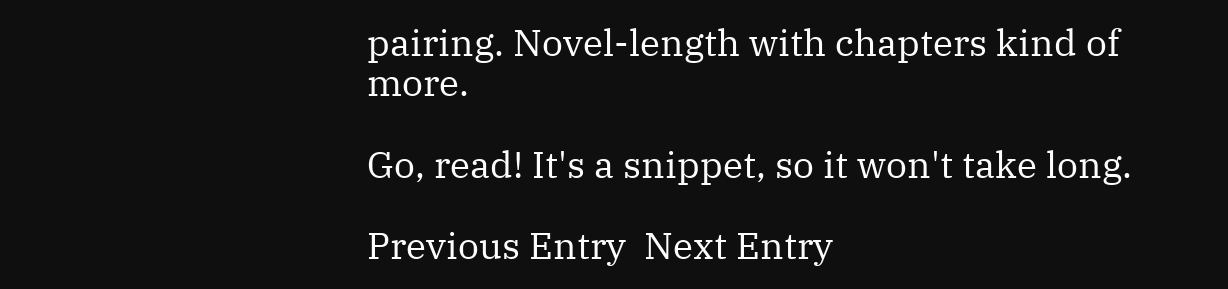pairing. Novel-length with chapters kind of more.

Go, read! It's a snippet, so it won't take long.

Previous Entry  Next Entry